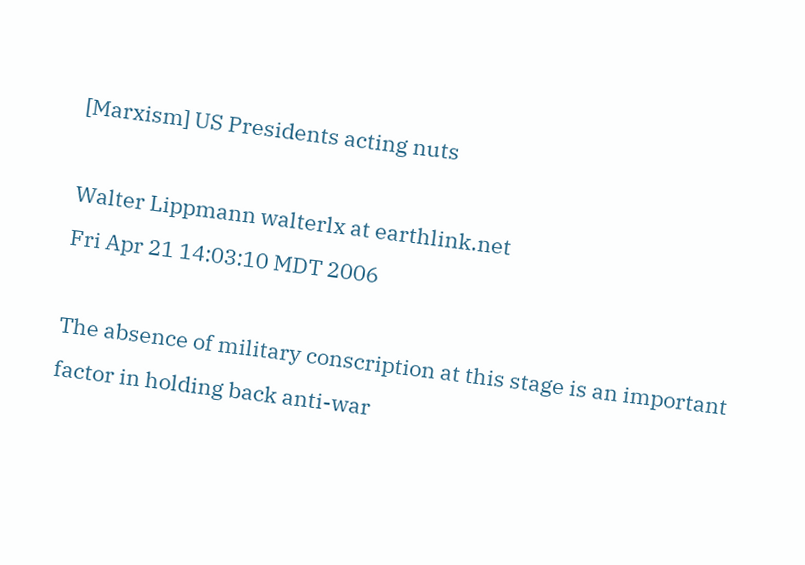[Marxism] US Presidents acting nuts

Walter Lippmann walterlx at earthlink.net
Fri Apr 21 14:03:10 MDT 2006

The absence of military conscription at this stage is an important
factor in holding back anti-war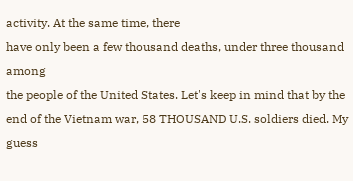activity. At the same time, there
have only been a few thousand deaths, under three thousand among
the people of the United States. Let's keep in mind that by the
end of the Vietnam war, 58 THOUSAND U.S. soldiers died. My guess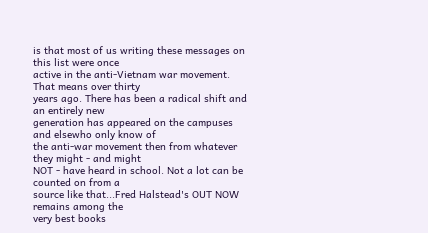is that most of us writing these messages on this list were once
active in the anti-Vietnam war movement. That means over thirty
years ago. There has been a radical shift and an entirely new
generation has appeared on the campuses and elsewho only know of
the anti-war movement then from whatever they might - and might
NOT - have heard in school. Not a lot can be counted on from a
source like that...Fred Halstead's OUT NOW remains among the
very best books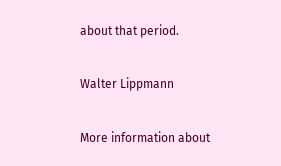about that period.

Walter Lippmann

More information about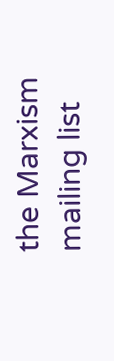the Marxism mailing list